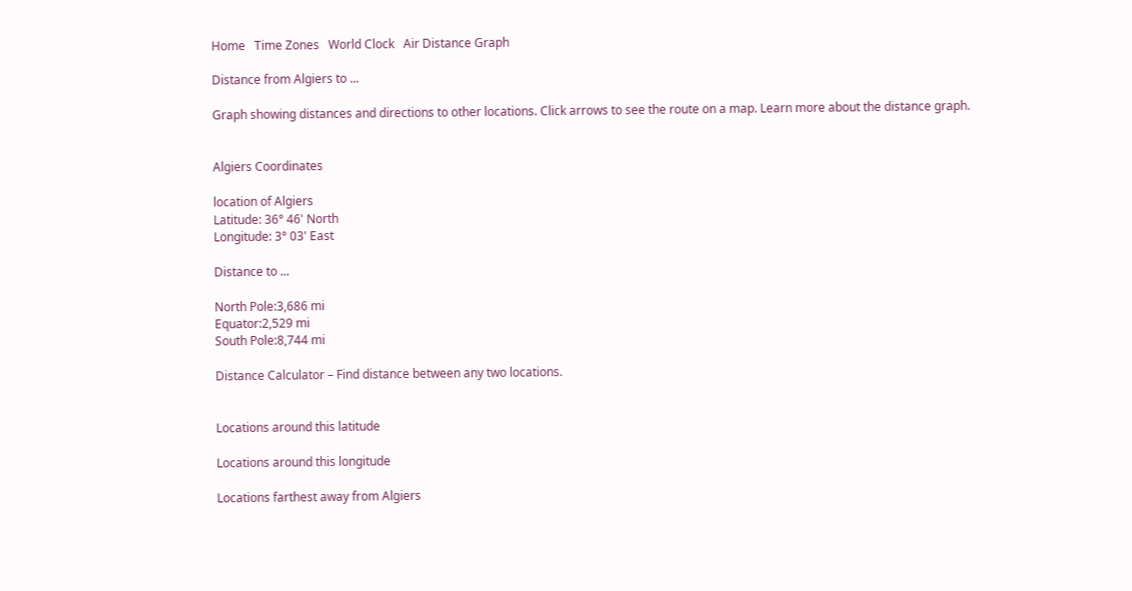Home   Time Zones   World Clock   Air Distance Graph

Distance from Algiers to ...

Graph showing distances and directions to other locations. Click arrows to see the route on a map. Learn more about the distance graph.


Algiers Coordinates

location of Algiers
Latitude: 36° 46' North
Longitude: 3° 03' East

Distance to ...

North Pole:3,686 mi
Equator:2,529 mi
South Pole:8,744 mi

Distance Calculator – Find distance between any two locations.


Locations around this latitude

Locations around this longitude

Locations farthest away from Algiers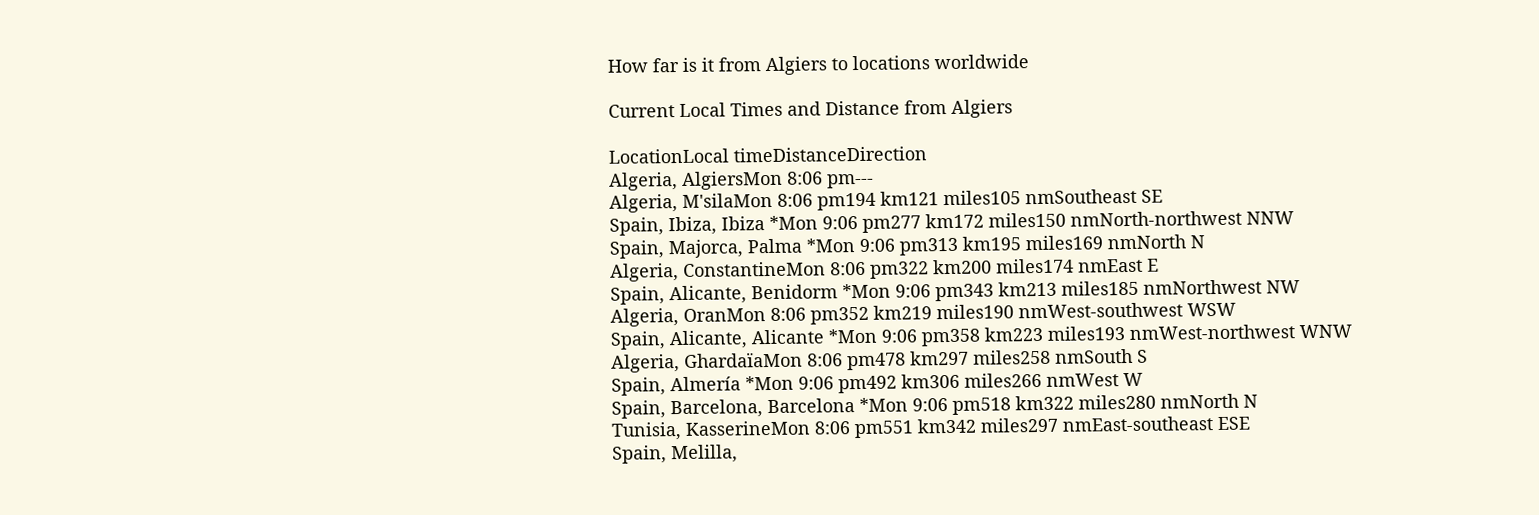How far is it from Algiers to locations worldwide

Current Local Times and Distance from Algiers

LocationLocal timeDistanceDirection
Algeria, AlgiersMon 8:06 pm---
Algeria, M'silaMon 8:06 pm194 km121 miles105 nmSoutheast SE
Spain, Ibiza, Ibiza *Mon 9:06 pm277 km172 miles150 nmNorth-northwest NNW
Spain, Majorca, Palma *Mon 9:06 pm313 km195 miles169 nmNorth N
Algeria, ConstantineMon 8:06 pm322 km200 miles174 nmEast E
Spain, Alicante, Benidorm *Mon 9:06 pm343 km213 miles185 nmNorthwest NW
Algeria, OranMon 8:06 pm352 km219 miles190 nmWest-southwest WSW
Spain, Alicante, Alicante *Mon 9:06 pm358 km223 miles193 nmWest-northwest WNW
Algeria, GhardaïaMon 8:06 pm478 km297 miles258 nmSouth S
Spain, Almería *Mon 9:06 pm492 km306 miles266 nmWest W
Spain, Barcelona, Barcelona *Mon 9:06 pm518 km322 miles280 nmNorth N
Tunisia, KasserineMon 8:06 pm551 km342 miles297 nmEast-southeast ESE
Spain, Melilla,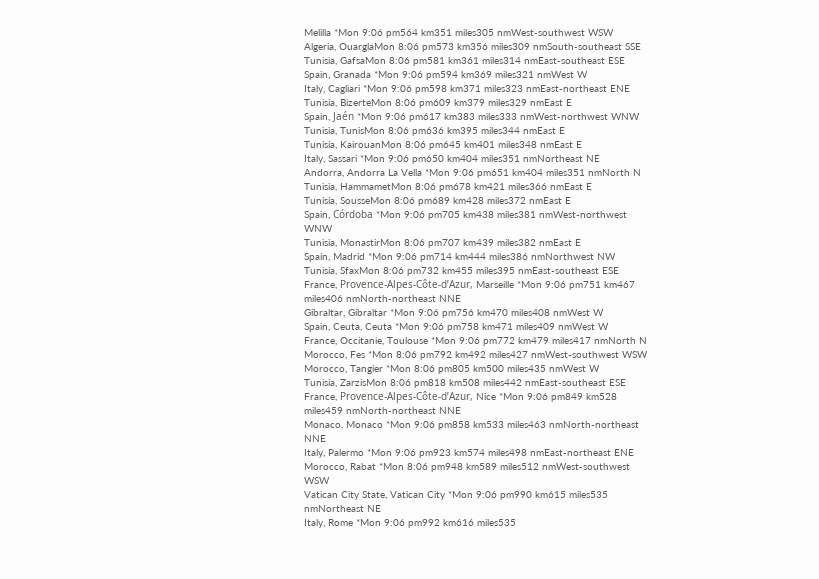Melilla *Mon 9:06 pm564 km351 miles305 nmWest-southwest WSW
Algeria, OuarglaMon 8:06 pm573 km356 miles309 nmSouth-southeast SSE
Tunisia, GafsaMon 8:06 pm581 km361 miles314 nmEast-southeast ESE
Spain, Granada *Mon 9:06 pm594 km369 miles321 nmWest W
Italy, Cagliari *Mon 9:06 pm598 km371 miles323 nmEast-northeast ENE
Tunisia, BizerteMon 8:06 pm609 km379 miles329 nmEast E
Spain, Jaén *Mon 9:06 pm617 km383 miles333 nmWest-northwest WNW
Tunisia, TunisMon 8:06 pm636 km395 miles344 nmEast E
Tunisia, KairouanMon 8:06 pm645 km401 miles348 nmEast E
Italy, Sassari *Mon 9:06 pm650 km404 miles351 nmNortheast NE
Andorra, Andorra La Vella *Mon 9:06 pm651 km404 miles351 nmNorth N
Tunisia, HammametMon 8:06 pm678 km421 miles366 nmEast E
Tunisia, SousseMon 8:06 pm689 km428 miles372 nmEast E
Spain, Córdoba *Mon 9:06 pm705 km438 miles381 nmWest-northwest WNW
Tunisia, MonastirMon 8:06 pm707 km439 miles382 nmEast E
Spain, Madrid *Mon 9:06 pm714 km444 miles386 nmNorthwest NW
Tunisia, SfaxMon 8:06 pm732 km455 miles395 nmEast-southeast ESE
France, Provence-Alpes-Côte-d’Azur, Marseille *Mon 9:06 pm751 km467 miles406 nmNorth-northeast NNE
Gibraltar, Gibraltar *Mon 9:06 pm756 km470 miles408 nmWest W
Spain, Ceuta, Ceuta *Mon 9:06 pm758 km471 miles409 nmWest W
France, Occitanie, Toulouse *Mon 9:06 pm772 km479 miles417 nmNorth N
Morocco, Fes *Mon 8:06 pm792 km492 miles427 nmWest-southwest WSW
Morocco, Tangier *Mon 8:06 pm805 km500 miles435 nmWest W
Tunisia, ZarzisMon 8:06 pm818 km508 miles442 nmEast-southeast ESE
France, Provence-Alpes-Côte-d’Azur, Nice *Mon 9:06 pm849 km528 miles459 nmNorth-northeast NNE
Monaco, Monaco *Mon 9:06 pm858 km533 miles463 nmNorth-northeast NNE
Italy, Palermo *Mon 9:06 pm923 km574 miles498 nmEast-northeast ENE
Morocco, Rabat *Mon 8:06 pm948 km589 miles512 nmWest-southwest WSW
Vatican City State, Vatican City *Mon 9:06 pm990 km615 miles535 nmNortheast NE
Italy, Rome *Mon 9:06 pm992 km616 miles535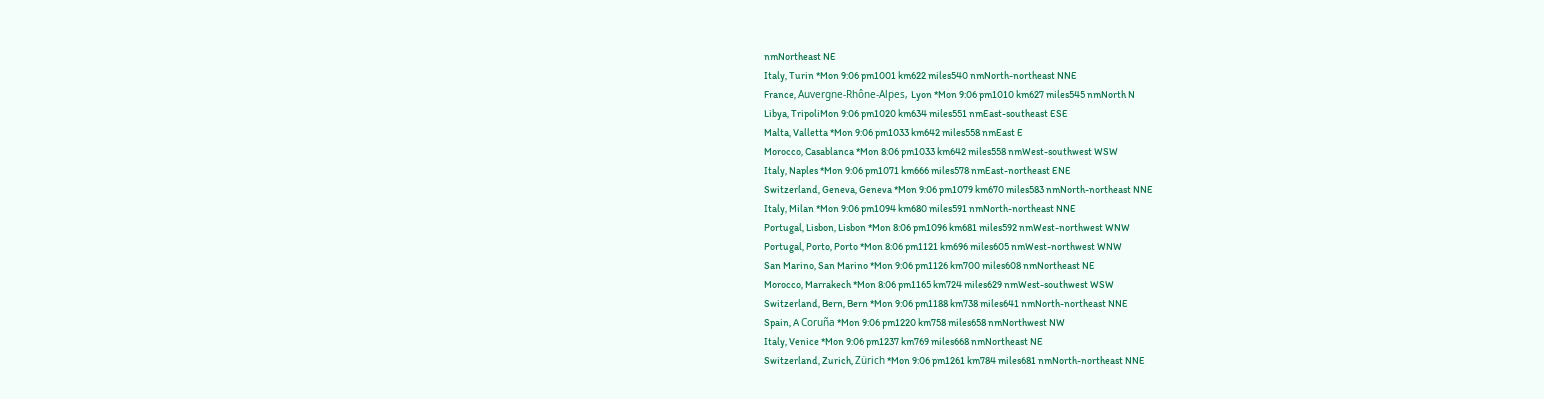nmNortheast NE
Italy, Turin *Mon 9:06 pm1001 km622 miles540 nmNorth-northeast NNE
France, Auvergne-Rhône-Alpes, Lyon *Mon 9:06 pm1010 km627 miles545 nmNorth N
Libya, TripoliMon 9:06 pm1020 km634 miles551 nmEast-southeast ESE
Malta, Valletta *Mon 9:06 pm1033 km642 miles558 nmEast E
Morocco, Casablanca *Mon 8:06 pm1033 km642 miles558 nmWest-southwest WSW
Italy, Naples *Mon 9:06 pm1071 km666 miles578 nmEast-northeast ENE
Switzerland, Geneva, Geneva *Mon 9:06 pm1079 km670 miles583 nmNorth-northeast NNE
Italy, Milan *Mon 9:06 pm1094 km680 miles591 nmNorth-northeast NNE
Portugal, Lisbon, Lisbon *Mon 8:06 pm1096 km681 miles592 nmWest-northwest WNW
Portugal, Porto, Porto *Mon 8:06 pm1121 km696 miles605 nmWest-northwest WNW
San Marino, San Marino *Mon 9:06 pm1126 km700 miles608 nmNortheast NE
Morocco, Marrakech *Mon 8:06 pm1165 km724 miles629 nmWest-southwest WSW
Switzerland, Bern, Bern *Mon 9:06 pm1188 km738 miles641 nmNorth-northeast NNE
Spain, A Coruña *Mon 9:06 pm1220 km758 miles658 nmNorthwest NW
Italy, Venice *Mon 9:06 pm1237 km769 miles668 nmNortheast NE
Switzerland, Zurich, Zürich *Mon 9:06 pm1261 km784 miles681 nmNorth-northeast NNE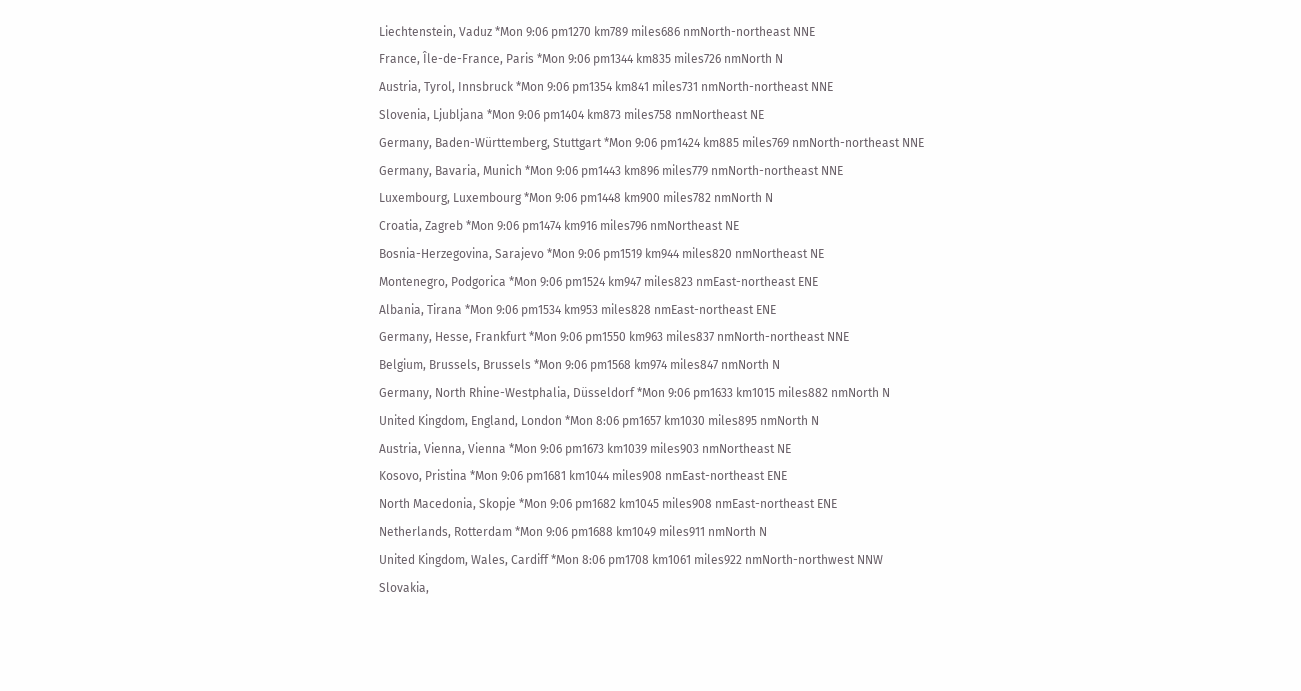Liechtenstein, Vaduz *Mon 9:06 pm1270 km789 miles686 nmNorth-northeast NNE
France, Île-de-France, Paris *Mon 9:06 pm1344 km835 miles726 nmNorth N
Austria, Tyrol, Innsbruck *Mon 9:06 pm1354 km841 miles731 nmNorth-northeast NNE
Slovenia, Ljubljana *Mon 9:06 pm1404 km873 miles758 nmNortheast NE
Germany, Baden-Württemberg, Stuttgart *Mon 9:06 pm1424 km885 miles769 nmNorth-northeast NNE
Germany, Bavaria, Munich *Mon 9:06 pm1443 km896 miles779 nmNorth-northeast NNE
Luxembourg, Luxembourg *Mon 9:06 pm1448 km900 miles782 nmNorth N
Croatia, Zagreb *Mon 9:06 pm1474 km916 miles796 nmNortheast NE
Bosnia-Herzegovina, Sarajevo *Mon 9:06 pm1519 km944 miles820 nmNortheast NE
Montenegro, Podgorica *Mon 9:06 pm1524 km947 miles823 nmEast-northeast ENE
Albania, Tirana *Mon 9:06 pm1534 km953 miles828 nmEast-northeast ENE
Germany, Hesse, Frankfurt *Mon 9:06 pm1550 km963 miles837 nmNorth-northeast NNE
Belgium, Brussels, Brussels *Mon 9:06 pm1568 km974 miles847 nmNorth N
Germany, North Rhine-Westphalia, Düsseldorf *Mon 9:06 pm1633 km1015 miles882 nmNorth N
United Kingdom, England, London *Mon 8:06 pm1657 km1030 miles895 nmNorth N
Austria, Vienna, Vienna *Mon 9:06 pm1673 km1039 miles903 nmNortheast NE
Kosovo, Pristina *Mon 9:06 pm1681 km1044 miles908 nmEast-northeast ENE
North Macedonia, Skopje *Mon 9:06 pm1682 km1045 miles908 nmEast-northeast ENE
Netherlands, Rotterdam *Mon 9:06 pm1688 km1049 miles911 nmNorth N
United Kingdom, Wales, Cardiff *Mon 8:06 pm1708 km1061 miles922 nmNorth-northwest NNW
Slovakia,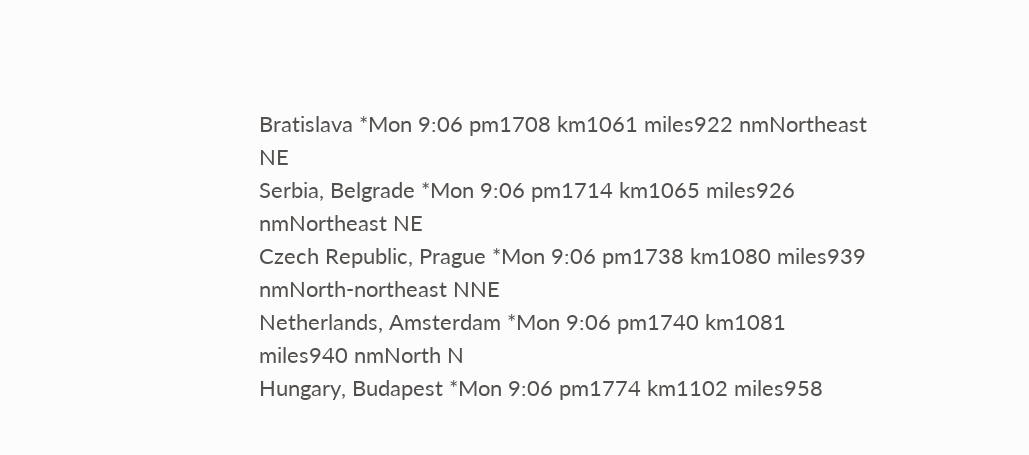Bratislava *Mon 9:06 pm1708 km1061 miles922 nmNortheast NE
Serbia, Belgrade *Mon 9:06 pm1714 km1065 miles926 nmNortheast NE
Czech Republic, Prague *Mon 9:06 pm1738 km1080 miles939 nmNorth-northeast NNE
Netherlands, Amsterdam *Mon 9:06 pm1740 km1081 miles940 nmNorth N
Hungary, Budapest *Mon 9:06 pm1774 km1102 miles958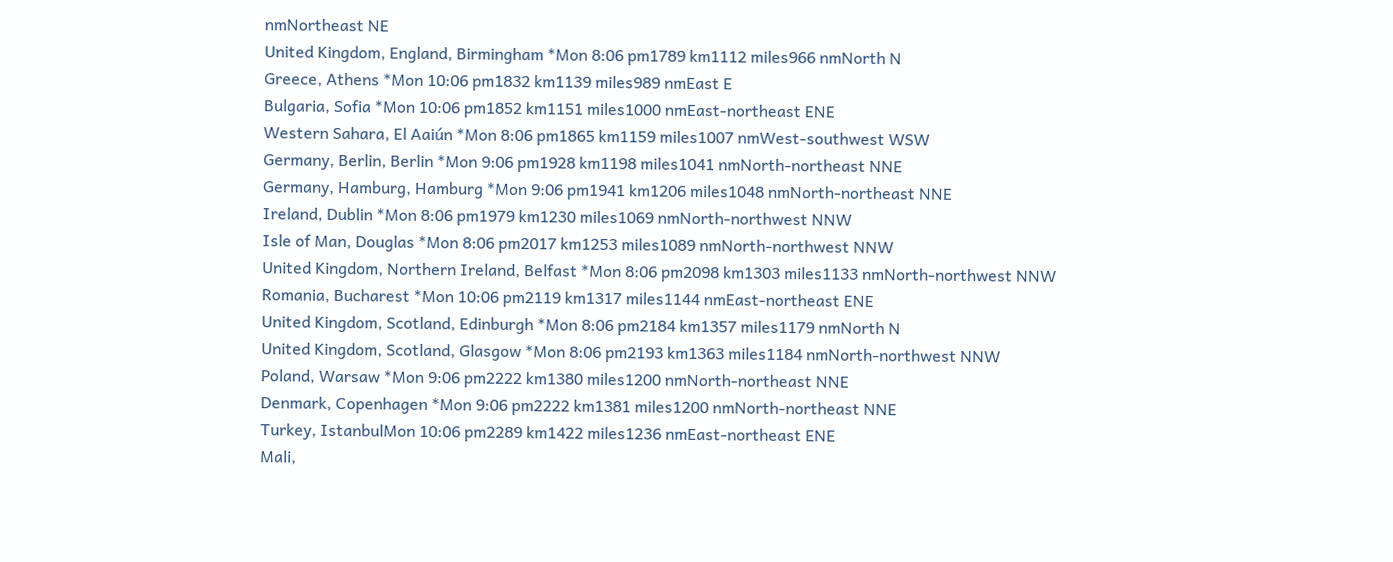nmNortheast NE
United Kingdom, England, Birmingham *Mon 8:06 pm1789 km1112 miles966 nmNorth N
Greece, Athens *Mon 10:06 pm1832 km1139 miles989 nmEast E
Bulgaria, Sofia *Mon 10:06 pm1852 km1151 miles1000 nmEast-northeast ENE
Western Sahara, El Aaiún *Mon 8:06 pm1865 km1159 miles1007 nmWest-southwest WSW
Germany, Berlin, Berlin *Mon 9:06 pm1928 km1198 miles1041 nmNorth-northeast NNE
Germany, Hamburg, Hamburg *Mon 9:06 pm1941 km1206 miles1048 nmNorth-northeast NNE
Ireland, Dublin *Mon 8:06 pm1979 km1230 miles1069 nmNorth-northwest NNW
Isle of Man, Douglas *Mon 8:06 pm2017 km1253 miles1089 nmNorth-northwest NNW
United Kingdom, Northern Ireland, Belfast *Mon 8:06 pm2098 km1303 miles1133 nmNorth-northwest NNW
Romania, Bucharest *Mon 10:06 pm2119 km1317 miles1144 nmEast-northeast ENE
United Kingdom, Scotland, Edinburgh *Mon 8:06 pm2184 km1357 miles1179 nmNorth N
United Kingdom, Scotland, Glasgow *Mon 8:06 pm2193 km1363 miles1184 nmNorth-northwest NNW
Poland, Warsaw *Mon 9:06 pm2222 km1380 miles1200 nmNorth-northeast NNE
Denmark, Copenhagen *Mon 9:06 pm2222 km1381 miles1200 nmNorth-northeast NNE
Turkey, IstanbulMon 10:06 pm2289 km1422 miles1236 nmEast-northeast ENE
Mali,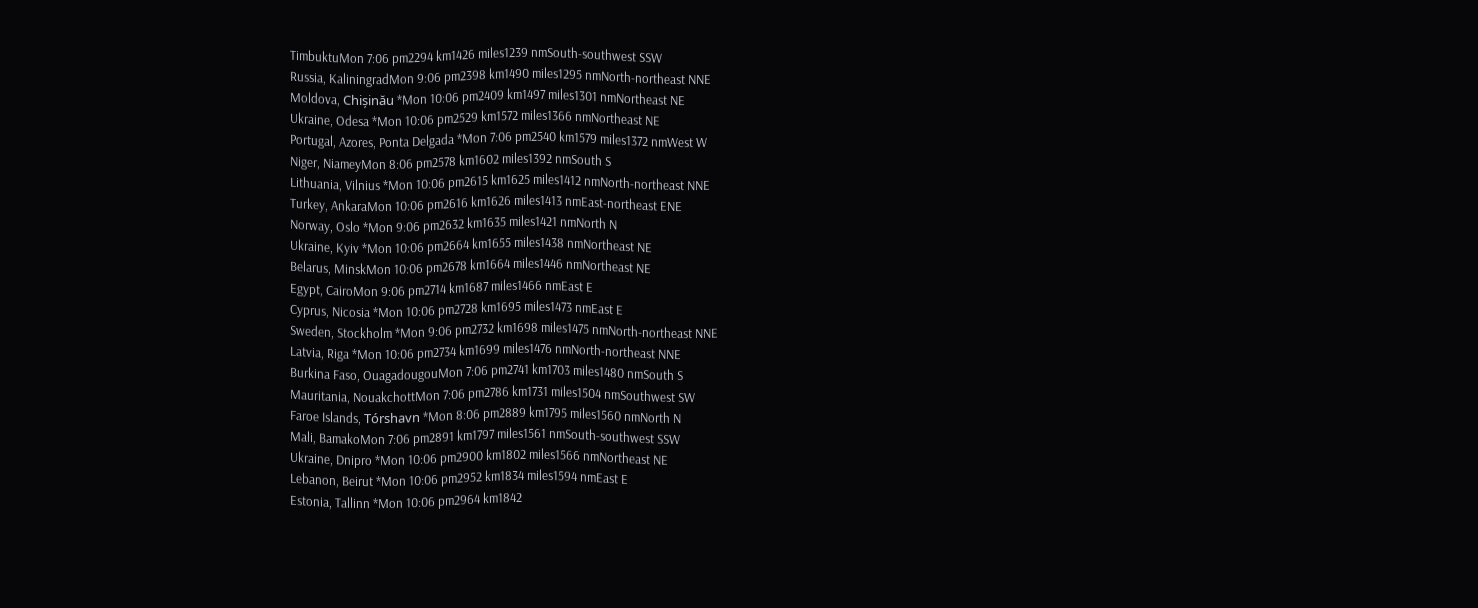TimbuktuMon 7:06 pm2294 km1426 miles1239 nmSouth-southwest SSW
Russia, KaliningradMon 9:06 pm2398 km1490 miles1295 nmNorth-northeast NNE
Moldova, Chișinău *Mon 10:06 pm2409 km1497 miles1301 nmNortheast NE
Ukraine, Odesa *Mon 10:06 pm2529 km1572 miles1366 nmNortheast NE
Portugal, Azores, Ponta Delgada *Mon 7:06 pm2540 km1579 miles1372 nmWest W
Niger, NiameyMon 8:06 pm2578 km1602 miles1392 nmSouth S
Lithuania, Vilnius *Mon 10:06 pm2615 km1625 miles1412 nmNorth-northeast NNE
Turkey, AnkaraMon 10:06 pm2616 km1626 miles1413 nmEast-northeast ENE
Norway, Oslo *Mon 9:06 pm2632 km1635 miles1421 nmNorth N
Ukraine, Kyiv *Mon 10:06 pm2664 km1655 miles1438 nmNortheast NE
Belarus, MinskMon 10:06 pm2678 km1664 miles1446 nmNortheast NE
Egypt, CairoMon 9:06 pm2714 km1687 miles1466 nmEast E
Cyprus, Nicosia *Mon 10:06 pm2728 km1695 miles1473 nmEast E
Sweden, Stockholm *Mon 9:06 pm2732 km1698 miles1475 nmNorth-northeast NNE
Latvia, Riga *Mon 10:06 pm2734 km1699 miles1476 nmNorth-northeast NNE
Burkina Faso, OuagadougouMon 7:06 pm2741 km1703 miles1480 nmSouth S
Mauritania, NouakchottMon 7:06 pm2786 km1731 miles1504 nmSouthwest SW
Faroe Islands, Tórshavn *Mon 8:06 pm2889 km1795 miles1560 nmNorth N
Mali, BamakoMon 7:06 pm2891 km1797 miles1561 nmSouth-southwest SSW
Ukraine, Dnipro *Mon 10:06 pm2900 km1802 miles1566 nmNortheast NE
Lebanon, Beirut *Mon 10:06 pm2952 km1834 miles1594 nmEast E
Estonia, Tallinn *Mon 10:06 pm2964 km1842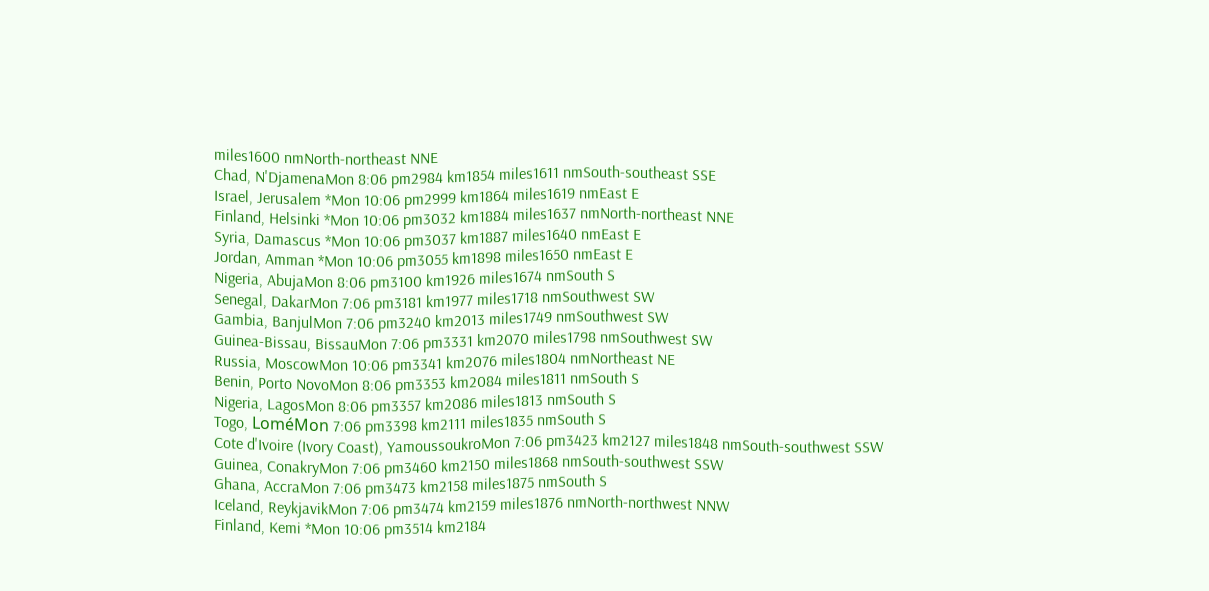miles1600 nmNorth-northeast NNE
Chad, N'DjamenaMon 8:06 pm2984 km1854 miles1611 nmSouth-southeast SSE
Israel, Jerusalem *Mon 10:06 pm2999 km1864 miles1619 nmEast E
Finland, Helsinki *Mon 10:06 pm3032 km1884 miles1637 nmNorth-northeast NNE
Syria, Damascus *Mon 10:06 pm3037 km1887 miles1640 nmEast E
Jordan, Amman *Mon 10:06 pm3055 km1898 miles1650 nmEast E
Nigeria, AbujaMon 8:06 pm3100 km1926 miles1674 nmSouth S
Senegal, DakarMon 7:06 pm3181 km1977 miles1718 nmSouthwest SW
Gambia, BanjulMon 7:06 pm3240 km2013 miles1749 nmSouthwest SW
Guinea-Bissau, BissauMon 7:06 pm3331 km2070 miles1798 nmSouthwest SW
Russia, MoscowMon 10:06 pm3341 km2076 miles1804 nmNortheast NE
Benin, Porto NovoMon 8:06 pm3353 km2084 miles1811 nmSouth S
Nigeria, LagosMon 8:06 pm3357 km2086 miles1813 nmSouth S
Togo, LoméMon 7:06 pm3398 km2111 miles1835 nmSouth S
Cote d'Ivoire (Ivory Coast), YamoussoukroMon 7:06 pm3423 km2127 miles1848 nmSouth-southwest SSW
Guinea, ConakryMon 7:06 pm3460 km2150 miles1868 nmSouth-southwest SSW
Ghana, AccraMon 7:06 pm3473 km2158 miles1875 nmSouth S
Iceland, ReykjavikMon 7:06 pm3474 km2159 miles1876 nmNorth-northwest NNW
Finland, Kemi *Mon 10:06 pm3514 km2184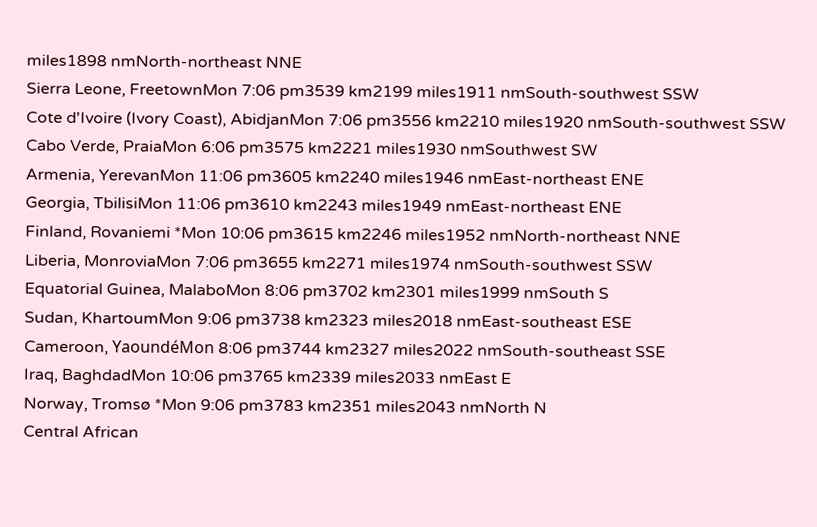miles1898 nmNorth-northeast NNE
Sierra Leone, FreetownMon 7:06 pm3539 km2199 miles1911 nmSouth-southwest SSW
Cote d'Ivoire (Ivory Coast), AbidjanMon 7:06 pm3556 km2210 miles1920 nmSouth-southwest SSW
Cabo Verde, PraiaMon 6:06 pm3575 km2221 miles1930 nmSouthwest SW
Armenia, YerevanMon 11:06 pm3605 km2240 miles1946 nmEast-northeast ENE
Georgia, TbilisiMon 11:06 pm3610 km2243 miles1949 nmEast-northeast ENE
Finland, Rovaniemi *Mon 10:06 pm3615 km2246 miles1952 nmNorth-northeast NNE
Liberia, MonroviaMon 7:06 pm3655 km2271 miles1974 nmSouth-southwest SSW
Equatorial Guinea, MalaboMon 8:06 pm3702 km2301 miles1999 nmSouth S
Sudan, KhartoumMon 9:06 pm3738 km2323 miles2018 nmEast-southeast ESE
Cameroon, YaoundéMon 8:06 pm3744 km2327 miles2022 nmSouth-southeast SSE
Iraq, BaghdadMon 10:06 pm3765 km2339 miles2033 nmEast E
Norway, Tromsø *Mon 9:06 pm3783 km2351 miles2043 nmNorth N
Central African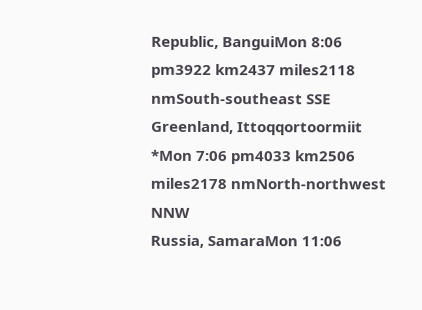Republic, BanguiMon 8:06 pm3922 km2437 miles2118 nmSouth-southeast SSE
Greenland, Ittoqqortoormiit *Mon 7:06 pm4033 km2506 miles2178 nmNorth-northwest NNW
Russia, SamaraMon 11:06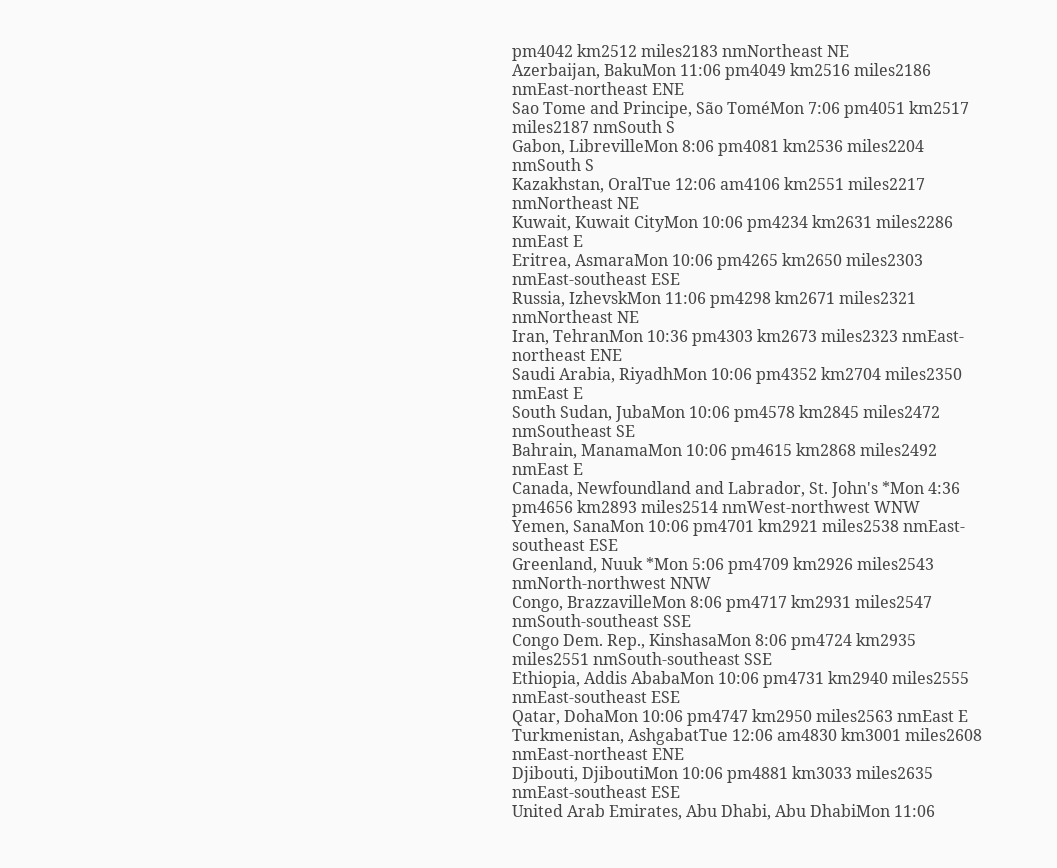pm4042 km2512 miles2183 nmNortheast NE
Azerbaijan, BakuMon 11:06 pm4049 km2516 miles2186 nmEast-northeast ENE
Sao Tome and Principe, São ToméMon 7:06 pm4051 km2517 miles2187 nmSouth S
Gabon, LibrevilleMon 8:06 pm4081 km2536 miles2204 nmSouth S
Kazakhstan, OralTue 12:06 am4106 km2551 miles2217 nmNortheast NE
Kuwait, Kuwait CityMon 10:06 pm4234 km2631 miles2286 nmEast E
Eritrea, AsmaraMon 10:06 pm4265 km2650 miles2303 nmEast-southeast ESE
Russia, IzhevskMon 11:06 pm4298 km2671 miles2321 nmNortheast NE
Iran, TehranMon 10:36 pm4303 km2673 miles2323 nmEast-northeast ENE
Saudi Arabia, RiyadhMon 10:06 pm4352 km2704 miles2350 nmEast E
South Sudan, JubaMon 10:06 pm4578 km2845 miles2472 nmSoutheast SE
Bahrain, ManamaMon 10:06 pm4615 km2868 miles2492 nmEast E
Canada, Newfoundland and Labrador, St. John's *Mon 4:36 pm4656 km2893 miles2514 nmWest-northwest WNW
Yemen, SanaMon 10:06 pm4701 km2921 miles2538 nmEast-southeast ESE
Greenland, Nuuk *Mon 5:06 pm4709 km2926 miles2543 nmNorth-northwest NNW
Congo, BrazzavilleMon 8:06 pm4717 km2931 miles2547 nmSouth-southeast SSE
Congo Dem. Rep., KinshasaMon 8:06 pm4724 km2935 miles2551 nmSouth-southeast SSE
Ethiopia, Addis AbabaMon 10:06 pm4731 km2940 miles2555 nmEast-southeast ESE
Qatar, DohaMon 10:06 pm4747 km2950 miles2563 nmEast E
Turkmenistan, AshgabatTue 12:06 am4830 km3001 miles2608 nmEast-northeast ENE
Djibouti, DjiboutiMon 10:06 pm4881 km3033 miles2635 nmEast-southeast ESE
United Arab Emirates, Abu Dhabi, Abu DhabiMon 11:06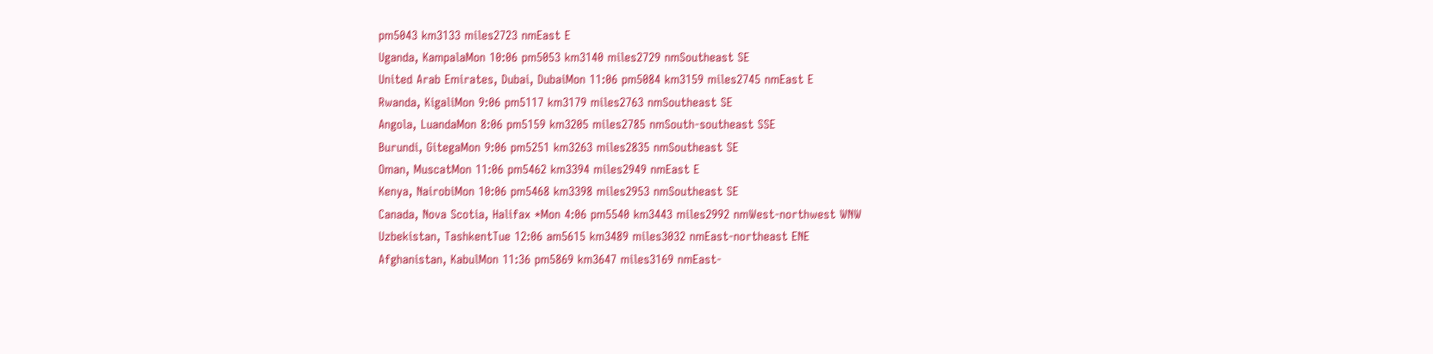pm5043 km3133 miles2723 nmEast E
Uganda, KampalaMon 10:06 pm5053 km3140 miles2729 nmSoutheast SE
United Arab Emirates, Dubai, DubaiMon 11:06 pm5084 km3159 miles2745 nmEast E
Rwanda, KigaliMon 9:06 pm5117 km3179 miles2763 nmSoutheast SE
Angola, LuandaMon 8:06 pm5159 km3205 miles2785 nmSouth-southeast SSE
Burundi, GitegaMon 9:06 pm5251 km3263 miles2835 nmSoutheast SE
Oman, MuscatMon 11:06 pm5462 km3394 miles2949 nmEast E
Kenya, NairobiMon 10:06 pm5468 km3398 miles2953 nmSoutheast SE
Canada, Nova Scotia, Halifax *Mon 4:06 pm5540 km3443 miles2992 nmWest-northwest WNW
Uzbekistan, TashkentTue 12:06 am5615 km3489 miles3032 nmEast-northeast ENE
Afghanistan, KabulMon 11:36 pm5869 km3647 miles3169 nmEast-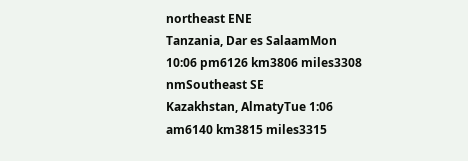northeast ENE
Tanzania, Dar es SalaamMon 10:06 pm6126 km3806 miles3308 nmSoutheast SE
Kazakhstan, AlmatyTue 1:06 am6140 km3815 miles3315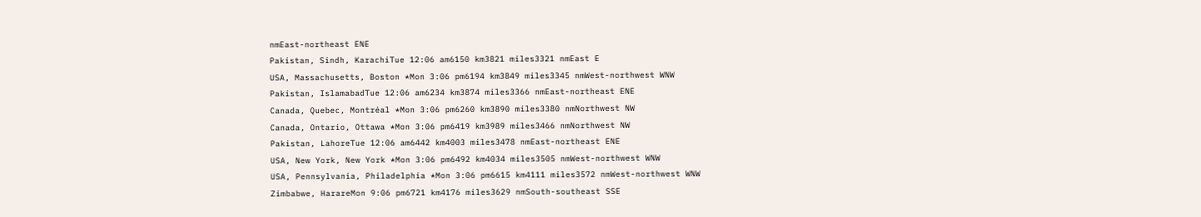nmEast-northeast ENE
Pakistan, Sindh, KarachiTue 12:06 am6150 km3821 miles3321 nmEast E
USA, Massachusetts, Boston *Mon 3:06 pm6194 km3849 miles3345 nmWest-northwest WNW
Pakistan, IslamabadTue 12:06 am6234 km3874 miles3366 nmEast-northeast ENE
Canada, Quebec, Montréal *Mon 3:06 pm6260 km3890 miles3380 nmNorthwest NW
Canada, Ontario, Ottawa *Mon 3:06 pm6419 km3989 miles3466 nmNorthwest NW
Pakistan, LahoreTue 12:06 am6442 km4003 miles3478 nmEast-northeast ENE
USA, New York, New York *Mon 3:06 pm6492 km4034 miles3505 nmWest-northwest WNW
USA, Pennsylvania, Philadelphia *Mon 3:06 pm6615 km4111 miles3572 nmWest-northwest WNW
Zimbabwe, HarareMon 9:06 pm6721 km4176 miles3629 nmSouth-southeast SSE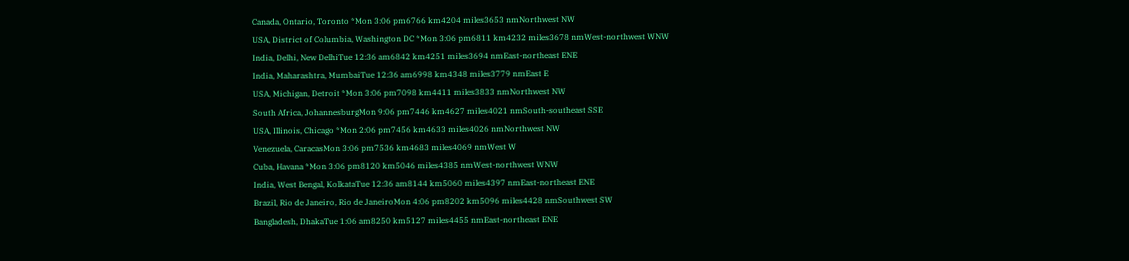Canada, Ontario, Toronto *Mon 3:06 pm6766 km4204 miles3653 nmNorthwest NW
USA, District of Columbia, Washington DC *Mon 3:06 pm6811 km4232 miles3678 nmWest-northwest WNW
India, Delhi, New DelhiTue 12:36 am6842 km4251 miles3694 nmEast-northeast ENE
India, Maharashtra, MumbaiTue 12:36 am6998 km4348 miles3779 nmEast E
USA, Michigan, Detroit *Mon 3:06 pm7098 km4411 miles3833 nmNorthwest NW
South Africa, JohannesburgMon 9:06 pm7446 km4627 miles4021 nmSouth-southeast SSE
USA, Illinois, Chicago *Mon 2:06 pm7456 km4633 miles4026 nmNorthwest NW
Venezuela, CaracasMon 3:06 pm7536 km4683 miles4069 nmWest W
Cuba, Havana *Mon 3:06 pm8120 km5046 miles4385 nmWest-northwest WNW
India, West Bengal, KolkataTue 12:36 am8144 km5060 miles4397 nmEast-northeast ENE
Brazil, Rio de Janeiro, Rio de JaneiroMon 4:06 pm8202 km5096 miles4428 nmSouthwest SW
Bangladesh, DhakaTue 1:06 am8250 km5127 miles4455 nmEast-northeast ENE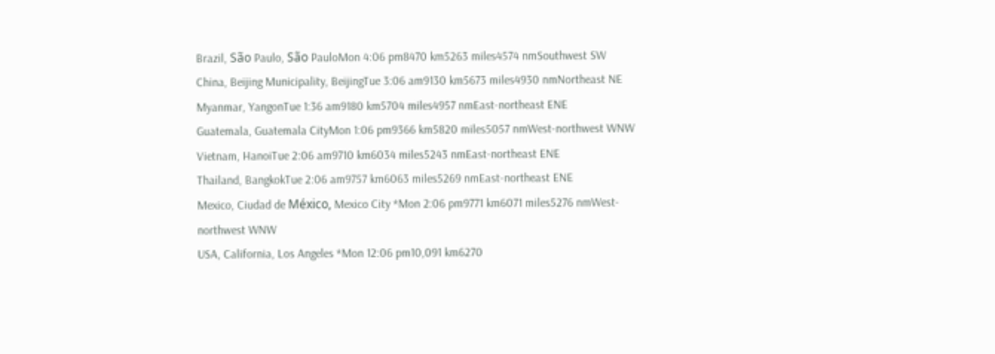Brazil, São Paulo, São PauloMon 4:06 pm8470 km5263 miles4574 nmSouthwest SW
China, Beijing Municipality, BeijingTue 3:06 am9130 km5673 miles4930 nmNortheast NE
Myanmar, YangonTue 1:36 am9180 km5704 miles4957 nmEast-northeast ENE
Guatemala, Guatemala CityMon 1:06 pm9366 km5820 miles5057 nmWest-northwest WNW
Vietnam, HanoiTue 2:06 am9710 km6034 miles5243 nmEast-northeast ENE
Thailand, BangkokTue 2:06 am9757 km6063 miles5269 nmEast-northeast ENE
Mexico, Ciudad de México, Mexico City *Mon 2:06 pm9771 km6071 miles5276 nmWest-northwest WNW
USA, California, Los Angeles *Mon 12:06 pm10,091 km6270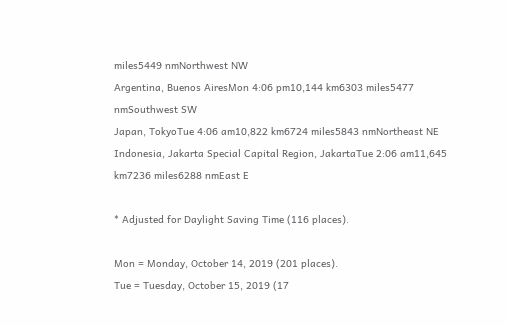miles5449 nmNorthwest NW
Argentina, Buenos AiresMon 4:06 pm10,144 km6303 miles5477 nmSouthwest SW
Japan, TokyoTue 4:06 am10,822 km6724 miles5843 nmNortheast NE
Indonesia, Jakarta Special Capital Region, JakartaTue 2:06 am11,645 km7236 miles6288 nmEast E

* Adjusted for Daylight Saving Time (116 places).

Mon = Monday, October 14, 2019 (201 places).
Tue = Tuesday, October 15, 2019 (17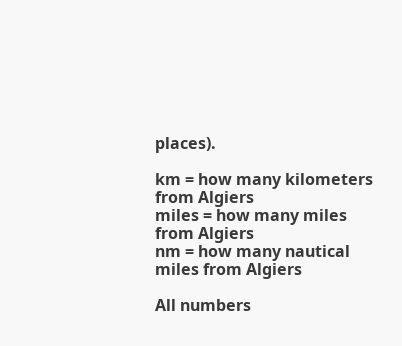places).

km = how many kilometers from Algiers
miles = how many miles from Algiers
nm = how many nautical miles from Algiers

All numbers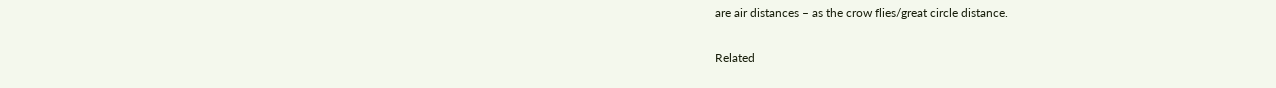are air distances – as the crow flies/great circle distance.

Related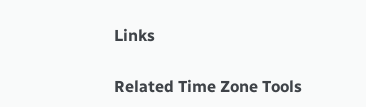Links

Related Time Zone Tools